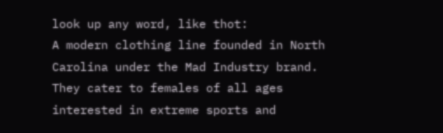look up any word, like thot:
A modern clothing line founded in North Carolina under the Mad Industry brand. They cater to females of all ages interested in extreme sports and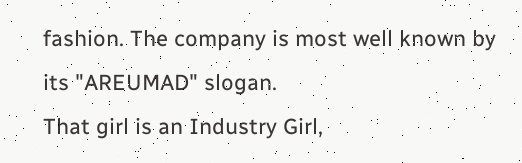fashion. The company is most well known by its "AREUMAD" slogan.
That girl is an Industry Girl,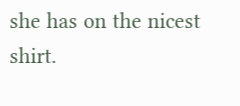she has on the nicest shirt.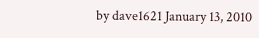by dave1621 January 13, 2010